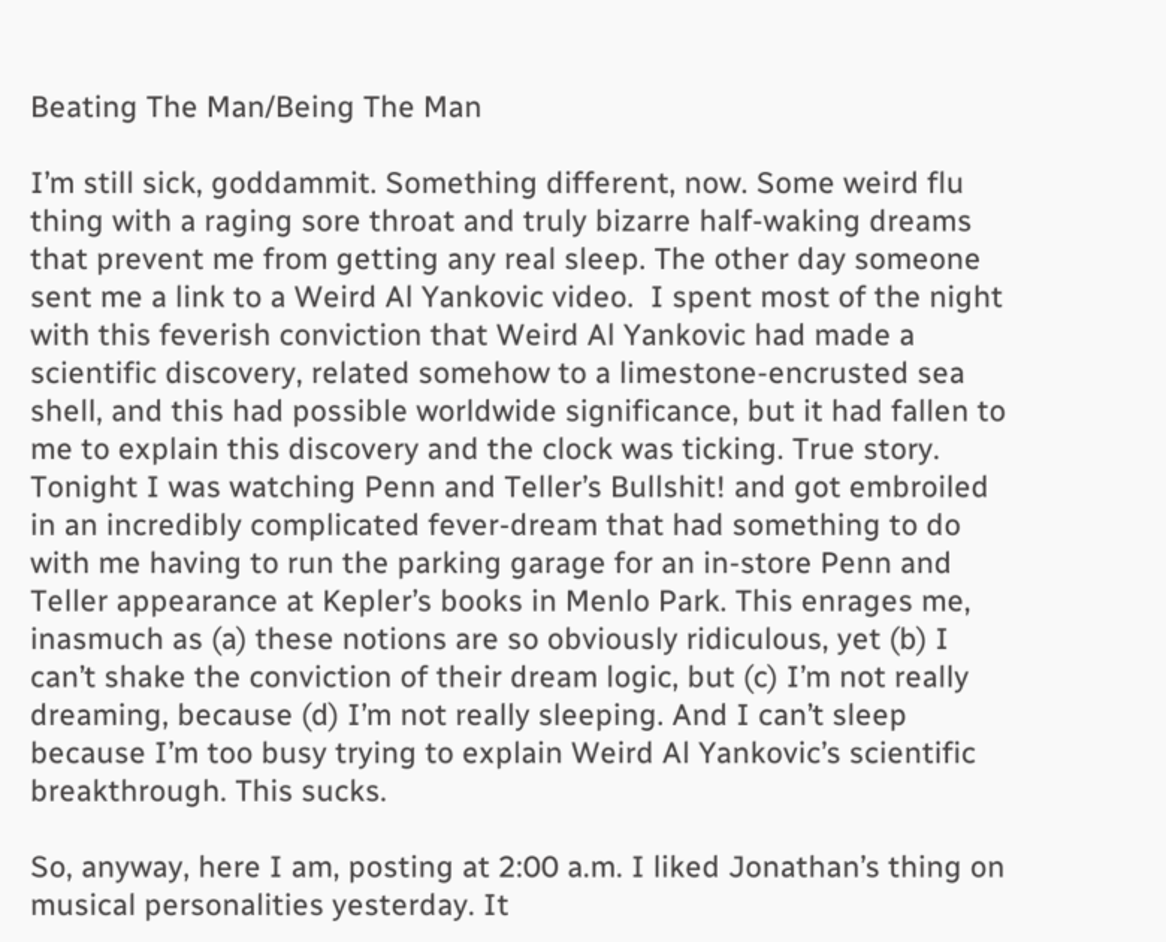Beating The Man/Being The Man

I’m still sick, goddammit. Something different, now. Some weird flu thing with a raging sore throat and truly bizarre half-waking dreams that prevent me from getting any real sleep. The other day someone sent me a link to a Weird Al Yankovic video.  I spent most of the night with this feverish conviction that Weird Al Yankovic had made a scientific discovery, related somehow to a limestone-encrusted sea shell, and this had possible worldwide significance, but it had fallen to me to explain this discovery and the clock was ticking. True story. Tonight I was watching Penn and Teller’s Bullshit! and got embroiled in an incredibly complicated fever-dream that had something to do with me having to run the parking garage for an in-store Penn and Teller appearance at Kepler’s books in Menlo Park. This enrages me, inasmuch as (a) these notions are so obviously ridiculous, yet (b) I can’t shake the conviction of their dream logic, but (c) I’m not really dreaming, because (d) I’m not really sleeping. And I can’t sleep because I’m too busy trying to explain Weird Al Yankovic’s scientific breakthrough. This sucks.

So, anyway, here I am, posting at 2:00 a.m. I liked Jonathan’s thing on musical personalities yesterday. It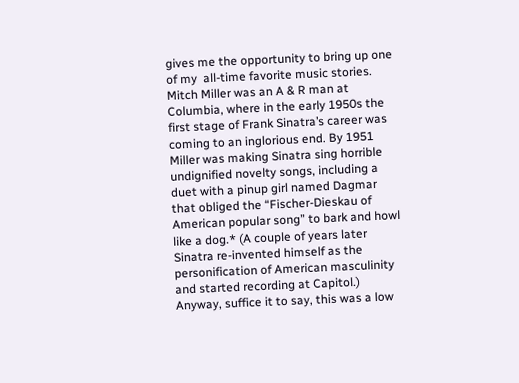gives me the opportunity to bring up one of my  all-time favorite music stories. Mitch Miller was an A & R man at Columbia, where in the early 1950s the first stage of Frank Sinatra’s career was coming to an inglorious end. By 1951 Miller was making Sinatra sing horrible undignified novelty songs, including a duet with a pinup girl named Dagmar that obliged the “Fischer-Dieskau of American popular song” to bark and howl like a dog.* (A couple of years later Sinatra re-invented himself as the personification of American masculinity and started recording at Capitol.) Anyway, suffice it to say, this was a low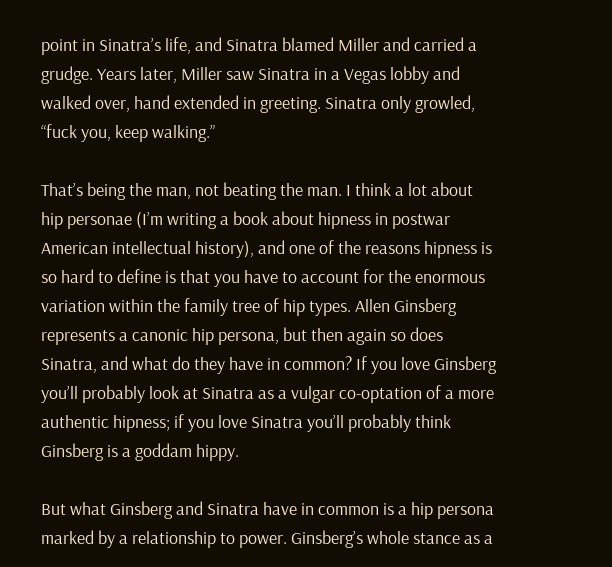point in Sinatra’s life, and Sinatra blamed Miller and carried a grudge. Years later, Miller saw Sinatra in a Vegas lobby and walked over, hand extended in greeting. Sinatra only growled, “fuck you, keep walking.”

That’s being the man, not beating the man. I think a lot about hip personae (I’m writing a book about hipness in postwar American intellectual history), and one of the reasons hipness is so hard to define is that you have to account for the enormous variation within the family tree of hip types. Allen Ginsberg represents a canonic hip persona, but then again so does Sinatra, and what do they have in common? If you love Ginsberg you’ll probably look at Sinatra as a vulgar co-optation of a more authentic hipness; if you love Sinatra you’ll probably think Ginsberg is a goddam hippy.

But what Ginsberg and Sinatra have in common is a hip persona marked by a relationship to power. Ginsberg’s whole stance as a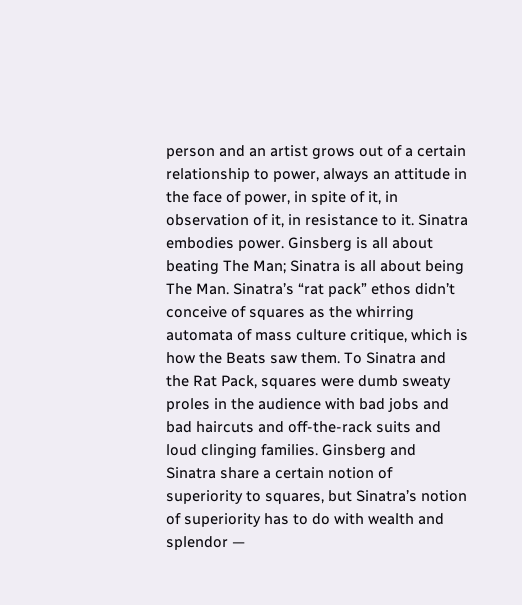person and an artist grows out of a certain relationship to power, always an attitude in the face of power, in spite of it, in observation of it, in resistance to it. Sinatra embodies power. Ginsberg is all about beating The Man; Sinatra is all about being The Man. Sinatra’s “rat pack” ethos didn’t conceive of squares as the whirring automata of mass culture critique, which is how the Beats saw them. To Sinatra and the Rat Pack, squares were dumb sweaty proles in the audience with bad jobs and bad haircuts and off-the-rack suits and loud clinging families. Ginsberg and Sinatra share a certain notion of superiority to squares, but Sinatra’s notion of superiority has to do with wealth and splendor —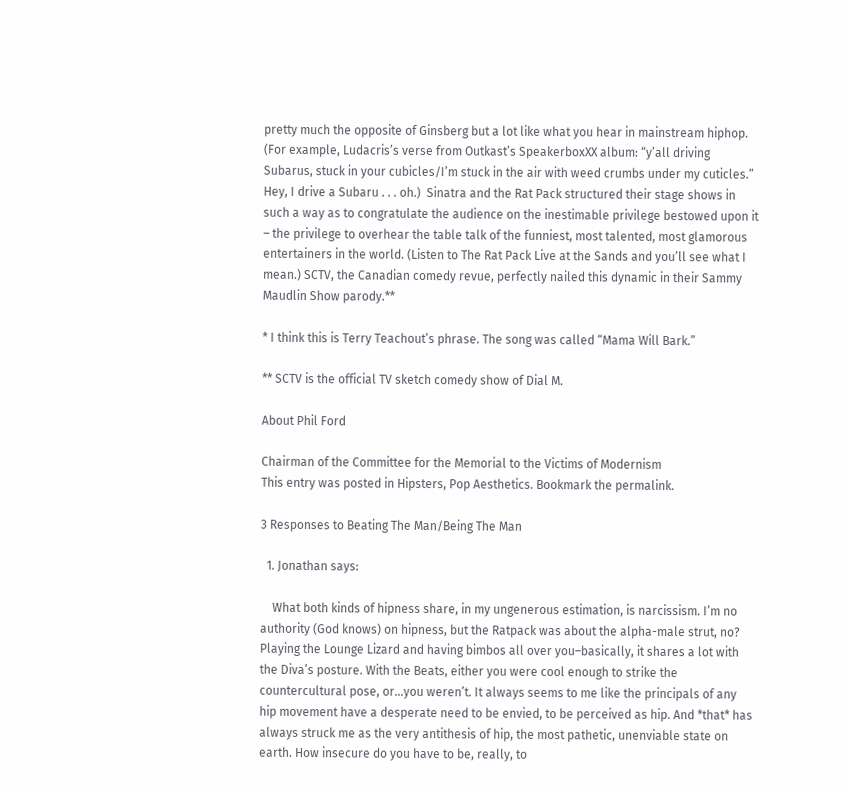pretty much the opposite of Ginsberg but a lot like what you hear in mainstream hiphop. (For example, Ludacris’s verse from Outkast’s SpeakerboxXX album: “y’all driving Subarus, stuck in your cubicles/I’m stuck in the air with weed crumbs under my cuticles.” Hey, I drive a Subaru . . . oh.)  Sinatra and the Rat Pack structured their stage shows in such a way as to congratulate the audience on the inestimable privilege bestowed upon it – the privilege to overhear the table talk of the funniest, most talented, most glamorous entertainers in the world. (Listen to The Rat Pack Live at the Sands and you’ll see what I mean.) SCTV, the Canadian comedy revue, perfectly nailed this dynamic in their Sammy Maudlin Show parody.**

* I think this is Terry Teachout’s phrase. The song was called “Mama Will Bark.”

** SCTV is the official TV sketch comedy show of Dial M.

About Phil Ford

Chairman of the Committee for the Memorial to the Victims of Modernism
This entry was posted in Hipsters, Pop Aesthetics. Bookmark the permalink.

3 Responses to Beating The Man/Being The Man

  1. Jonathan says:

    What both kinds of hipness share, in my ungenerous estimation, is narcissism. I’m no authority (God knows) on hipness, but the Ratpack was about the alpha-male strut, no? Playing the Lounge Lizard and having bimbos all over you–basically, it shares a lot with the Diva’s posture. With the Beats, either you were cool enough to strike the countercultural pose, or…you weren’t. It always seems to me like the principals of any hip movement have a desperate need to be envied, to be perceived as hip. And *that* has always struck me as the very antithesis of hip, the most pathetic, unenviable state on earth. How insecure do you have to be, really, to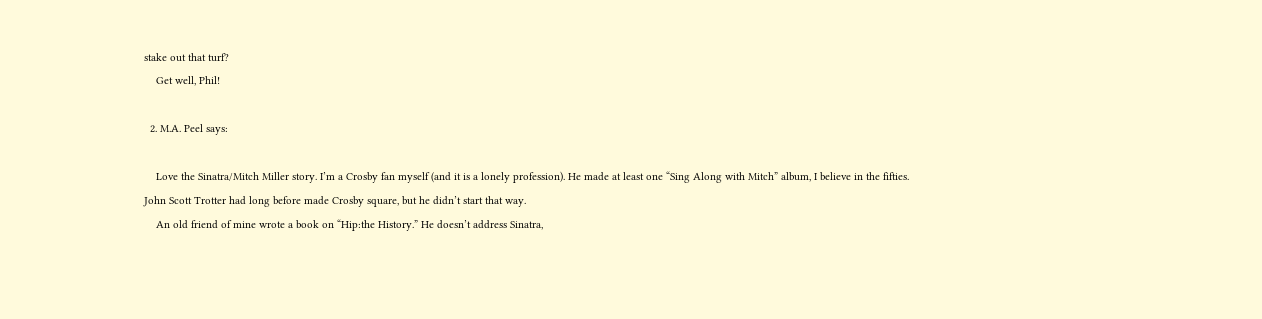stake out that turf?
    Get well, Phil!

  2. M.A. Peel says:

    Love the Sinatra/Mitch Miller story. I’m a Crosby fan myself (and it is a lonely profession). He made at least one “Sing Along with Mitch” album, I believe in the fifties. John Scott Trotter had long before made Crosby square, but he didn’t start that way.
    An old friend of mine wrote a book on “Hip:the History.” He doesn’t address Sinatra,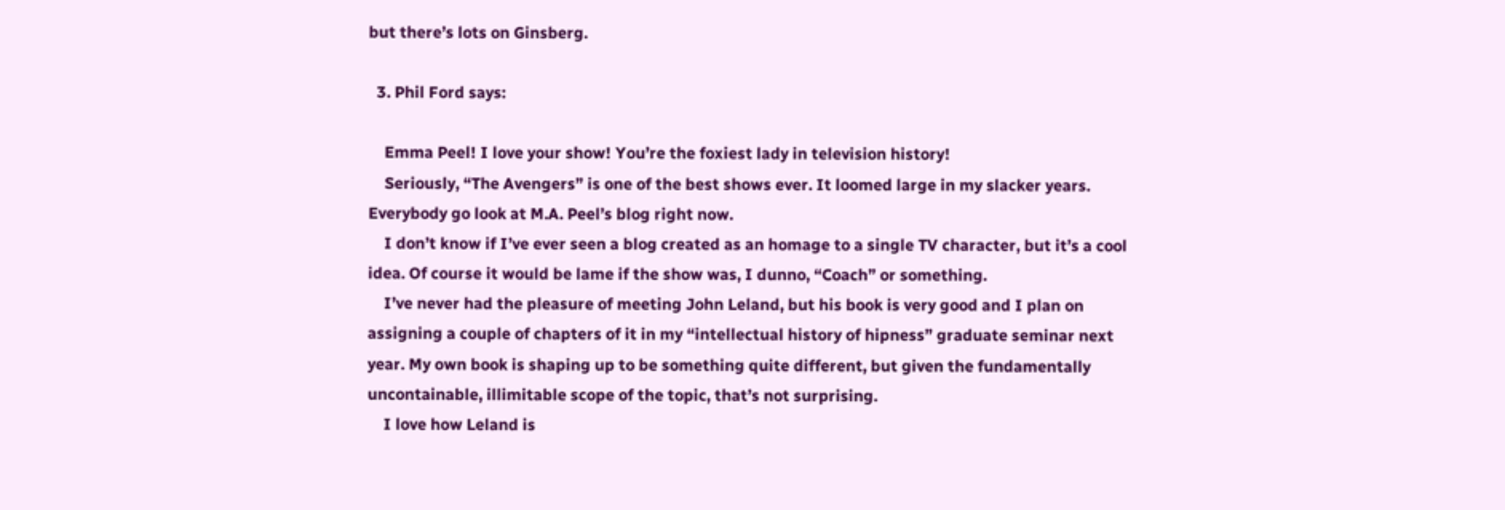but there’s lots on Ginsberg.

  3. Phil Ford says:

    Emma Peel! I love your show! You’re the foxiest lady in television history!
    Seriously, “The Avengers” is one of the best shows ever. It loomed large in my slacker years. Everybody go look at M.A. Peel’s blog right now.
    I don’t know if I’ve ever seen a blog created as an homage to a single TV character, but it’s a cool idea. Of course it would be lame if the show was, I dunno, “Coach” or something.
    I’ve never had the pleasure of meeting John Leland, but his book is very good and I plan on assigning a couple of chapters of it in my “intellectual history of hipness” graduate seminar next year. My own book is shaping up to be something quite different, but given the fundamentally uncontainable, illimitable scope of the topic, that’s not surprising.
    I love how Leland is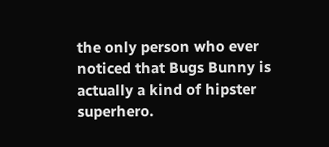the only person who ever noticed that Bugs Bunny is actually a kind of hipster superhero.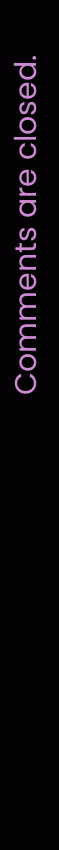Comments are closed.